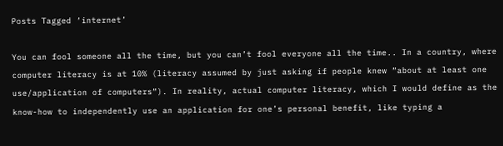Posts Tagged ‘internet’

You can fool someone all the time, but you can’t fool everyone all the time.. In a country, where  computer literacy is at 10% (literacy assumed by just asking if people knew “about at least one use/application of computers“). In reality, actual computer literacy, which I would define as the know-how to independently use an application for one’s personal benefit, like typing a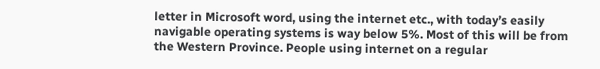letter in Microsoft word, using the internet etc., with today’s easily navigable operating systems is way below 5%. Most of this will be from the Western Province. People using internet on a regular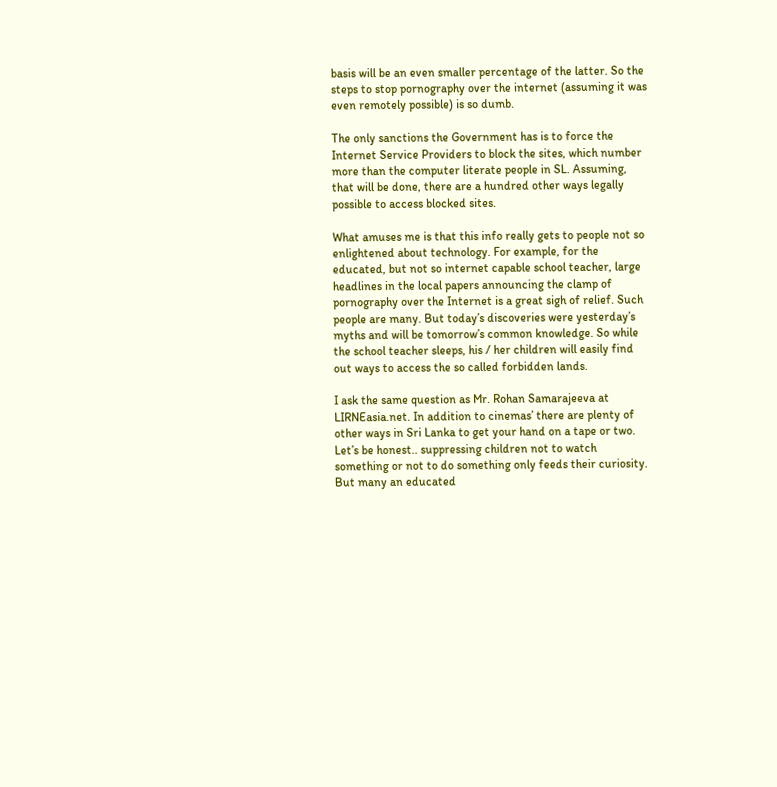basis will be an even smaller percentage of the latter. So the steps to stop pornography over the internet (assuming it was even remotely possible) is so dumb.

The only sanctions the Government has is to force the Internet Service Providers to block the sites, which number more than the computer literate people in SL. Assuming, that will be done, there are a hundred other ways legally possible to access blocked sites.

What amuses me is that this info really gets to people not so enlightened about technology. For example, for the educated, but not so internet capable school teacher, large headlines in the local papers announcing the clamp of pornography over the Internet is a great sigh of relief. Such people are many. But today’s discoveries were yesterday’s myths and will be tomorrow’s common knowledge. So while the school teacher sleeps, his / her children will easily find out ways to access the so called forbidden lands.

I ask the same question as Mr. Rohan Samarajeeva at LIRNEasia.net. In addition to cinemas’ there are plenty of other ways in Sri Lanka to get your hand on a tape or two. Let’s be honest.. suppressing children not to watch something or not to do something only feeds their curiosity. But many an educated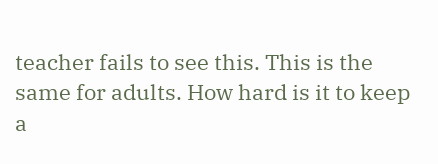teacher fails to see this. This is the same for adults. How hard is it to keep a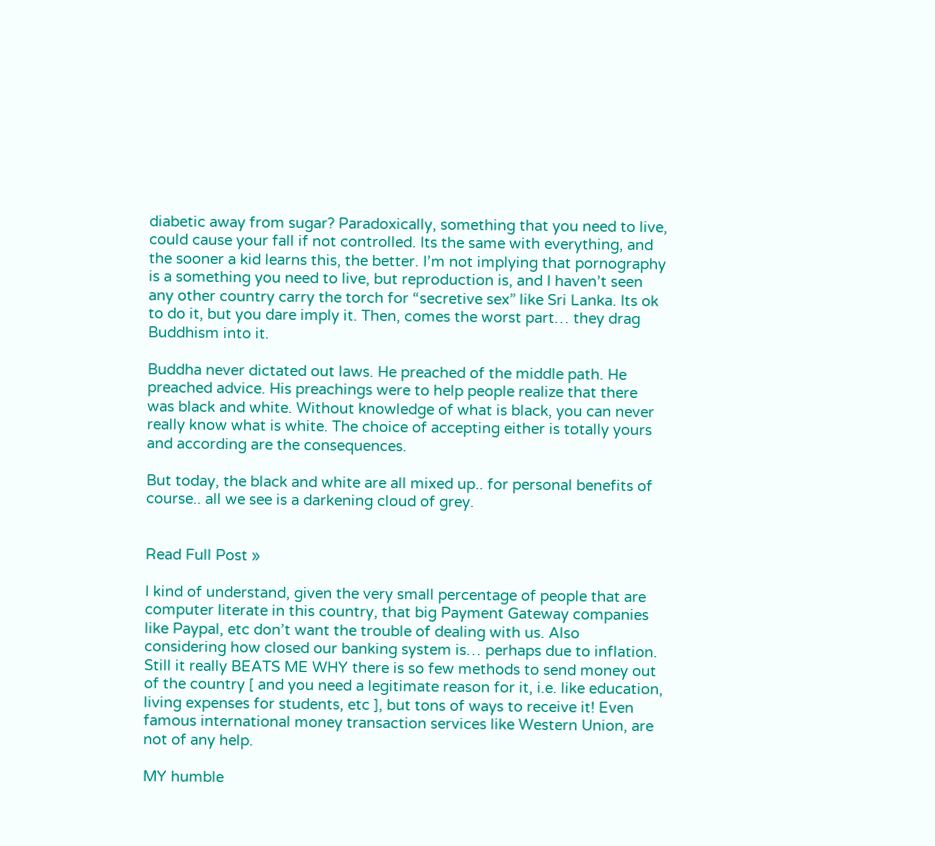diabetic away from sugar? Paradoxically, something that you need to live, could cause your fall if not controlled. Its the same with everything, and the sooner a kid learns this, the better. I’m not implying that pornography is a something you need to live, but reproduction is, and I haven’t seen any other country carry the torch for “secretive sex” like Sri Lanka. Its ok to do it, but you dare imply it. Then, comes the worst part… they drag Buddhism into it.

Buddha never dictated out laws. He preached of the middle path. He preached advice. His preachings were to help people realize that there was black and white. Without knowledge of what is black, you can never really know what is white. The choice of accepting either is totally yours and according are the consequences.

But today, the black and white are all mixed up.. for personal benefits of course.. all we see is a darkening cloud of grey.


Read Full Post »

I kind of understand, given the very small percentage of people that are computer literate in this country, that big Payment Gateway companies like Paypal, etc don’t want the trouble of dealing with us. Also considering how closed our banking system is… perhaps due to inflation. Still it really BEATS ME WHY there is so few methods to send money out of the country [ and you need a legitimate reason for it, i.e. like education, living expenses for students, etc ], but tons of ways to receive it! Even famous international money transaction services like Western Union, are not of any help.

MY humble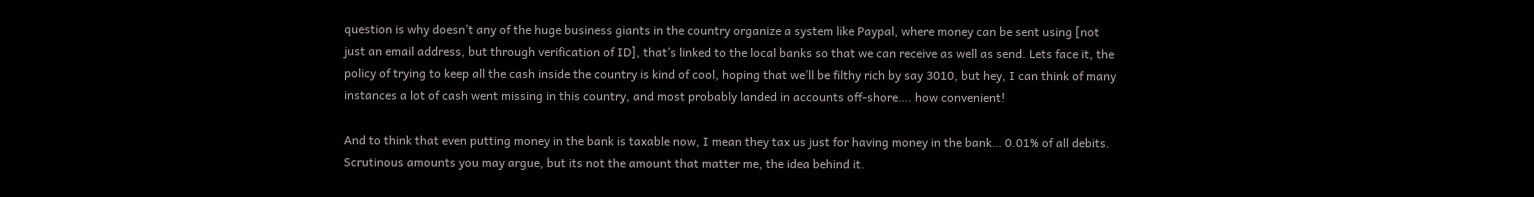question is why doesn’t any of the huge business giants in the country organize a system like Paypal, where money can be sent using [not just an email address, but through verification of ID], that’s linked to the local banks so that we can receive as well as send. Lets face it, the policy of trying to keep all the cash inside the country is kind of cool, hoping that we’ll be filthy rich by say 3010, but hey, I can think of many instances a lot of cash went missing in this country, and most probably landed in accounts off-shore…. how convenient!

And to think that even putting money in the bank is taxable now, I mean they tax us just for having money in the bank… 0.01% of all debits. Scrutinous amounts you may argue, but its not the amount that matter me, the idea behind it.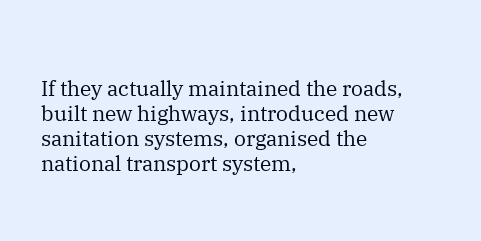If they actually maintained the roads, built new highways, introduced new sanitation systems, organised the national transport system,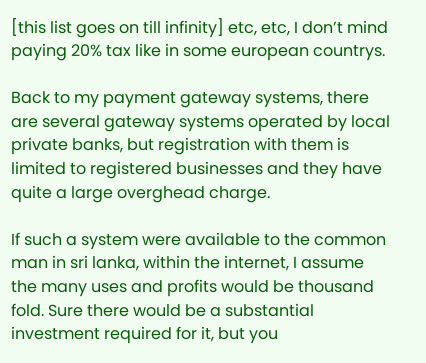[this list goes on till infinity] etc, etc, I don’t mind paying 20% tax like in some european countrys.

Back to my payment gateway systems, there are several gateway systems operated by local private banks, but registration with them is limited to registered businesses and they have quite a large overghead charge.

If such a system were available to the common man in sri lanka, within the internet, I assume the many uses and profits would be thousand fold. Sure there would be a substantial investment required for it, but you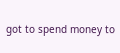got to spend money to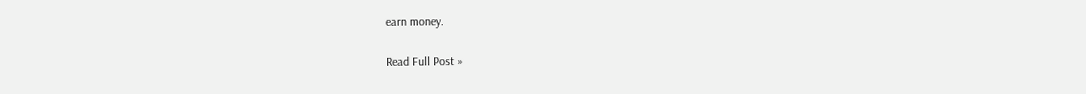earn money.

Read Full Post »